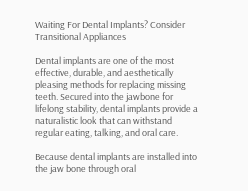Waiting For Dental Implants? Consider Transitional Appliances

Dental implants are one of the most effective, durable, and aesthetically pleasing methods for replacing missing teeth. Secured into the jawbone for lifelong stability, dental implants provide a naturalistic look that can withstand regular eating, talking, and oral care.

Because dental implants are installed into the jaw bone through oral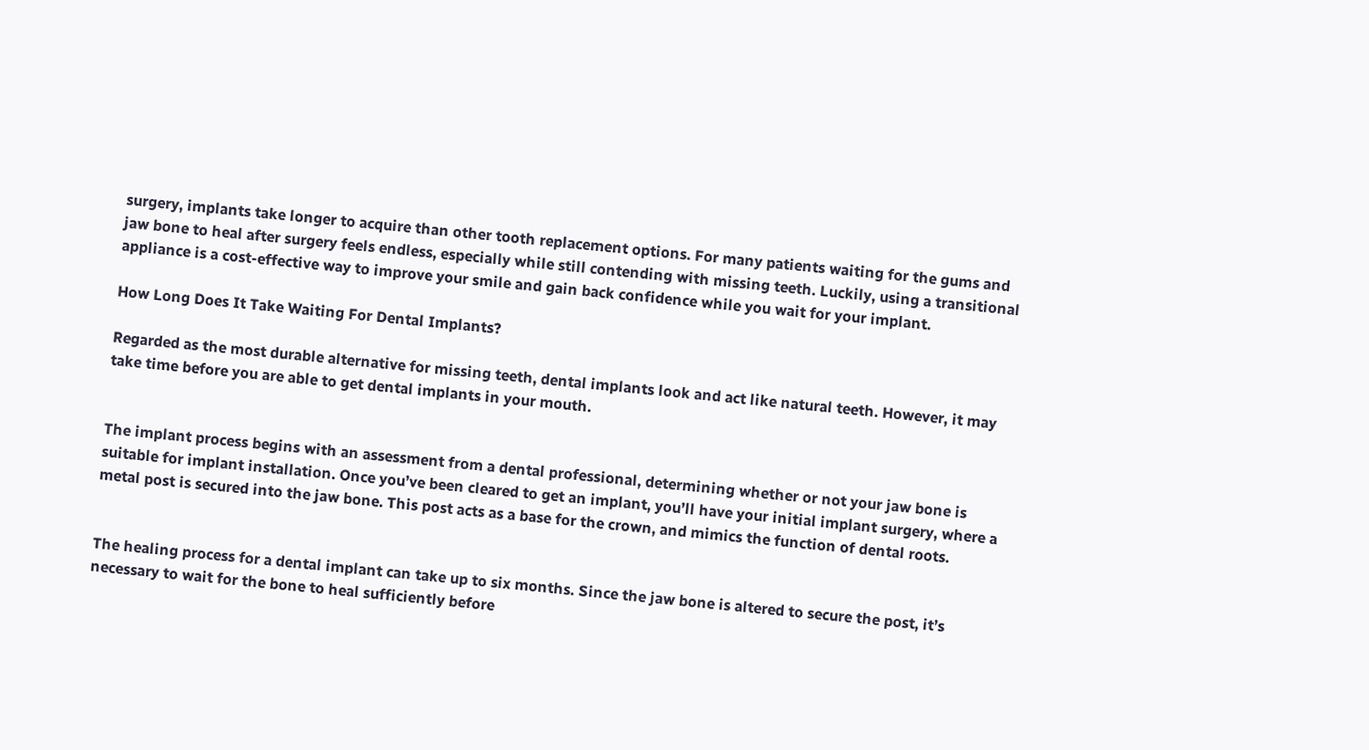surgery, implants take longer to acquire than other tooth replacement options. For many patients waiting for the gums and jaw bone to heal after surgery feels endless, especially while still contending with missing teeth. Luckily, using a transitional appliance is a cost-effective way to improve your smile and gain back confidence while you wait for your implant.

How Long Does It Take Waiting For Dental Implants?

Regarded as the most durable alternative for missing teeth, dental implants look and act like natural teeth. However, it may take time before you are able to get dental implants in your mouth.


The implant process begins with an assessment from a dental professional, determining whether or not your jaw bone is suitable for implant installation. Once you’ve been cleared to get an implant, you’ll have your initial implant surgery, where a metal post is secured into the jaw bone. This post acts as a base for the crown, and mimics the function of dental roots.


The healing process for a dental implant can take up to six months. Since the jaw bone is altered to secure the post, it’s necessary to wait for the bone to heal sufficiently before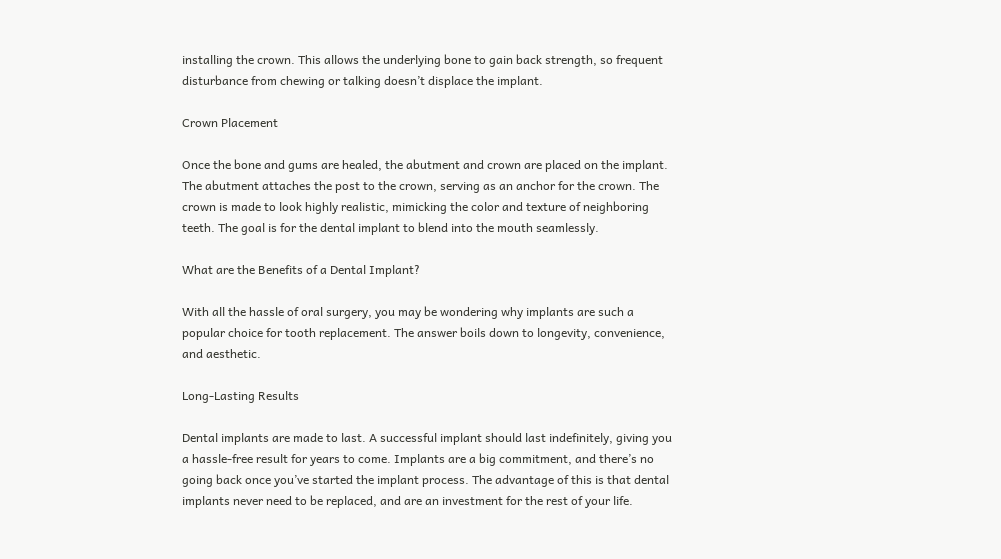installing the crown. This allows the underlying bone to gain back strength, so frequent disturbance from chewing or talking doesn’t displace the implant.

Crown Placement

Once the bone and gums are healed, the abutment and crown are placed on the implant. The abutment attaches the post to the crown, serving as an anchor for the crown. The crown is made to look highly realistic, mimicking the color and texture of neighboring teeth. The goal is for the dental implant to blend into the mouth seamlessly.

What are the Benefits of a Dental Implant?

With all the hassle of oral surgery, you may be wondering why implants are such a popular choice for tooth replacement. The answer boils down to longevity, convenience, and aesthetic.

Long-Lasting Results

Dental implants are made to last. A successful implant should last indefinitely, giving you a hassle-free result for years to come. Implants are a big commitment, and there’s no going back once you’ve started the implant process. The advantage of this is that dental implants never need to be replaced, and are an investment for the rest of your life.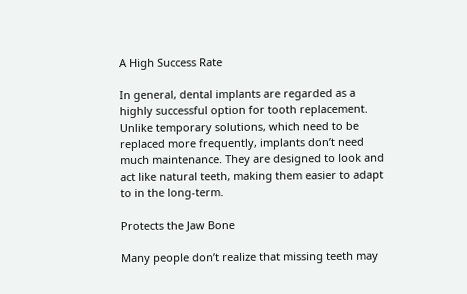A High Success Rate

In general, dental implants are regarded as a highly successful option for tooth replacement. Unlike temporary solutions, which need to be replaced more frequently, implants don’t need much maintenance. They are designed to look and act like natural teeth, making them easier to adapt to in the long-term.

Protects the Jaw Bone

Many people don’t realize that missing teeth may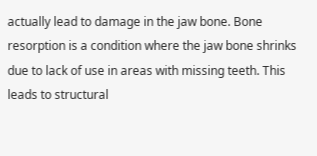actually lead to damage in the jaw bone. Bone resorption is a condition where the jaw bone shrinks due to lack of use in areas with missing teeth. This leads to structural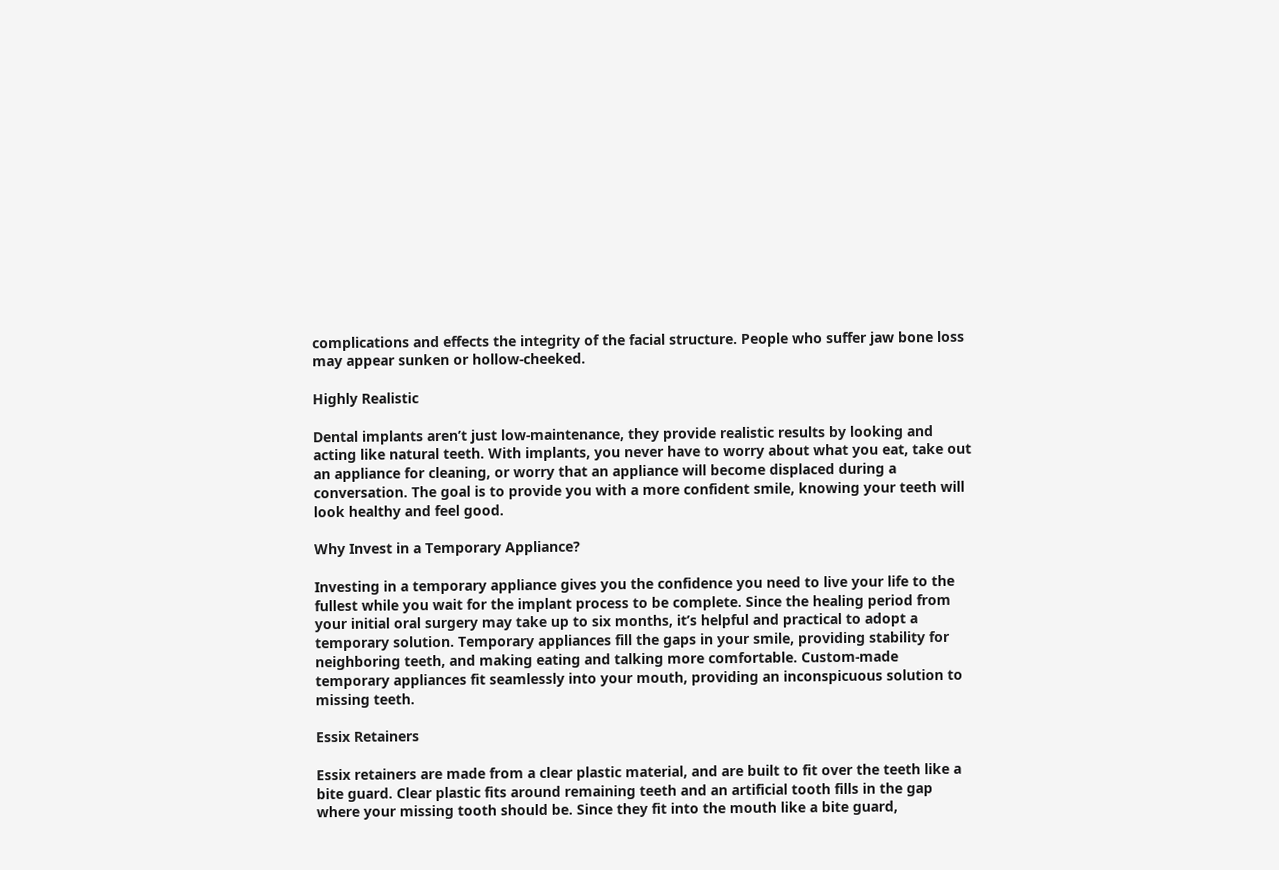complications and effects the integrity of the facial structure. People who suffer jaw bone loss may appear sunken or hollow-cheeked.

Highly Realistic

Dental implants aren’t just low-maintenance, they provide realistic results by looking and acting like natural teeth. With implants, you never have to worry about what you eat, take out an appliance for cleaning, or worry that an appliance will become displaced during a conversation. The goal is to provide you with a more confident smile, knowing your teeth will look healthy and feel good.

Why Invest in a Temporary Appliance?

Investing in a temporary appliance gives you the confidence you need to live your life to the fullest while you wait for the implant process to be complete. Since the healing period from your initial oral surgery may take up to six months, it’s helpful and practical to adopt a temporary solution. Temporary appliances fill the gaps in your smile, providing stability for neighboring teeth, and making eating and talking more comfortable. Custom-made temporary appliances fit seamlessly into your mouth, providing an inconspicuous solution to missing teeth.

Essix Retainers

Essix retainers are made from a clear plastic material, and are built to fit over the teeth like a bite guard. Clear plastic fits around remaining teeth and an artificial tooth fills in the gap where your missing tooth should be. Since they fit into the mouth like a bite guard,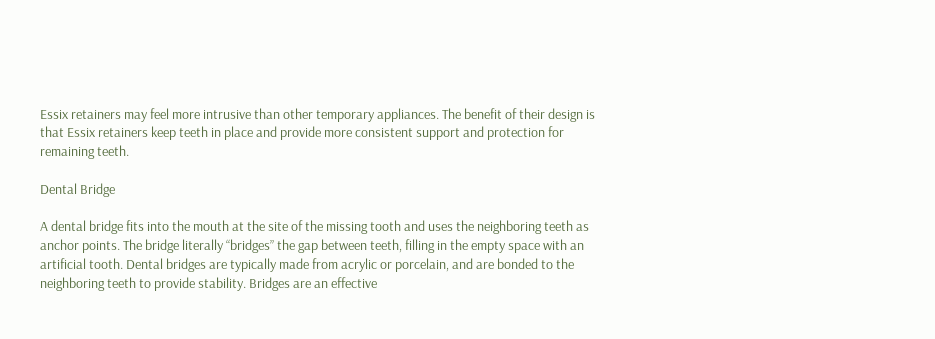Essix retainers may feel more intrusive than other temporary appliances. The benefit of their design is that Essix retainers keep teeth in place and provide more consistent support and protection for remaining teeth.

Dental Bridge

A dental bridge fits into the mouth at the site of the missing tooth and uses the neighboring teeth as anchor points. The bridge literally “bridges” the gap between teeth, filling in the empty space with an artificial tooth. Dental bridges are typically made from acrylic or porcelain, and are bonded to the neighboring teeth to provide stability. Bridges are an effective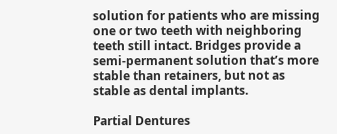solution for patients who are missing one or two teeth with neighboring teeth still intact. Bridges provide a semi-permanent solution that’s more stable than retainers, but not as stable as dental implants.

Partial Dentures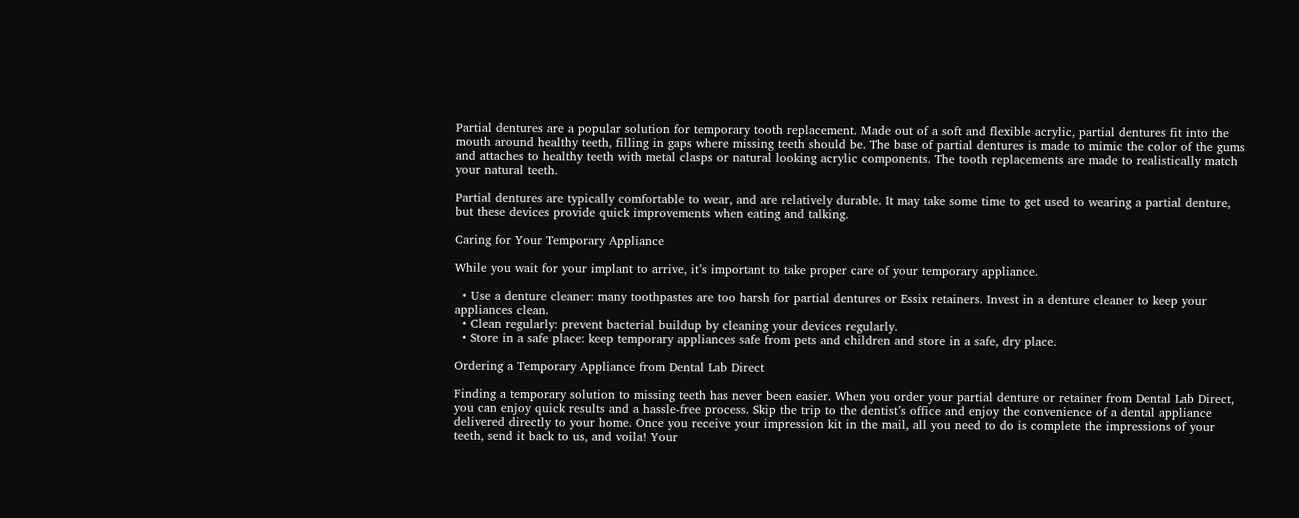Partial dentures are a popular solution for temporary tooth replacement. Made out of a soft and flexible acrylic, partial dentures fit into the mouth around healthy teeth, filling in gaps where missing teeth should be. The base of partial dentures is made to mimic the color of the gums and attaches to healthy teeth with metal clasps or natural looking acrylic components. The tooth replacements are made to realistically match your natural teeth.

Partial dentures are typically comfortable to wear, and are relatively durable. It may take some time to get used to wearing a partial denture, but these devices provide quick improvements when eating and talking.

Caring for Your Temporary Appliance

While you wait for your implant to arrive, it’s important to take proper care of your temporary appliance.

  • Use a denture cleaner: many toothpastes are too harsh for partial dentures or Essix retainers. Invest in a denture cleaner to keep your appliances clean.
  • Clean regularly: prevent bacterial buildup by cleaning your devices regularly.
  • Store in a safe place: keep temporary appliances safe from pets and children and store in a safe, dry place.

Ordering a Temporary Appliance from Dental Lab Direct

Finding a temporary solution to missing teeth has never been easier. When you order your partial denture or retainer from Dental Lab Direct, you can enjoy quick results and a hassle-free process. Skip the trip to the dentist’s office and enjoy the convenience of a dental appliance delivered directly to your home. Once you receive your impression kit in the mail, all you need to do is complete the impressions of your teeth, send it back to us, and voila! Your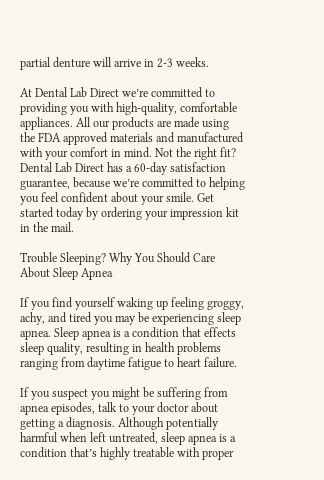partial denture will arrive in 2-3 weeks.

At Dental Lab Direct we’re committed to providing you with high-quality, comfortable appliances. All our products are made using the FDA approved materials and manufactured with your comfort in mind. Not the right fit? Dental Lab Direct has a 60-day satisfaction guarantee, because we’re committed to helping you feel confident about your smile. Get started today by ordering your impression kit in the mail.

Trouble Sleeping? Why You Should Care About Sleep Apnea

If you find yourself waking up feeling groggy, achy, and tired you may be experiencing sleep apnea. Sleep apnea is a condition that effects sleep quality, resulting in health problems ranging from daytime fatigue to heart failure.

If you suspect you might be suffering from apnea episodes, talk to your doctor about getting a diagnosis. Although potentially harmful when left untreated, sleep apnea is a condition that’s highly treatable with proper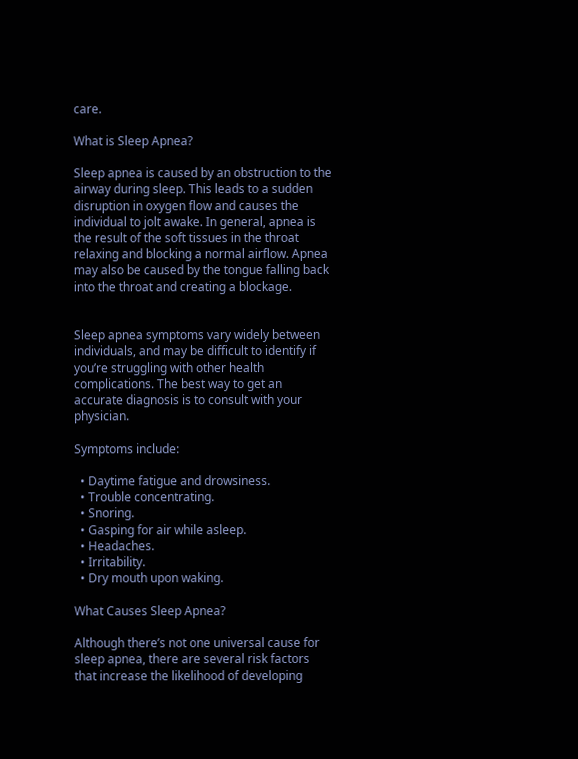care.

What is Sleep Apnea?

Sleep apnea is caused by an obstruction to the airway during sleep. This leads to a sudden disruption in oxygen flow and causes the individual to jolt awake. In general, apnea is the result of the soft tissues in the throat relaxing and blocking a normal airflow. Apnea may also be caused by the tongue falling back into the throat and creating a blockage.


Sleep apnea symptoms vary widely between individuals, and may be difficult to identify if you’re struggling with other health complications. The best way to get an accurate diagnosis is to consult with your physician.

Symptoms include:

  • Daytime fatigue and drowsiness.
  • Trouble concentrating.
  • Snoring.
  • Gasping for air while asleep.
  • Headaches.
  • Irritability.
  • Dry mouth upon waking.

What Causes Sleep Apnea?

Although there’s not one universal cause for sleep apnea, there are several risk factors that increase the likelihood of developing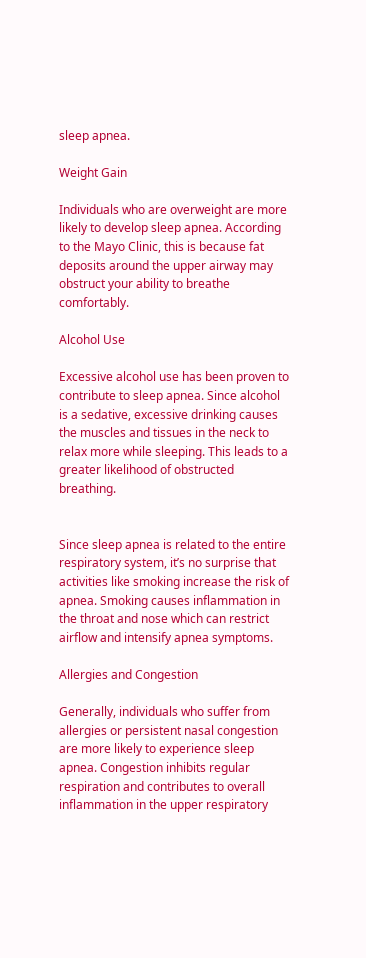sleep apnea.

Weight Gain

Individuals who are overweight are more likely to develop sleep apnea. According to the Mayo Clinic, this is because fat deposits around the upper airway may obstruct your ability to breathe comfortably.

Alcohol Use

Excessive alcohol use has been proven to contribute to sleep apnea. Since alcohol is a sedative, excessive drinking causes the muscles and tissues in the neck to relax more while sleeping. This leads to a greater likelihood of obstructed breathing.


Since sleep apnea is related to the entire respiratory system, it’s no surprise that activities like smoking increase the risk of apnea. Smoking causes inflammation in the throat and nose which can restrict airflow and intensify apnea symptoms.

Allergies and Congestion

Generally, individuals who suffer from allergies or persistent nasal congestion are more likely to experience sleep apnea. Congestion inhibits regular respiration and contributes to overall inflammation in the upper respiratory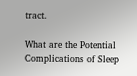tract.

What are the Potential Complications of Sleep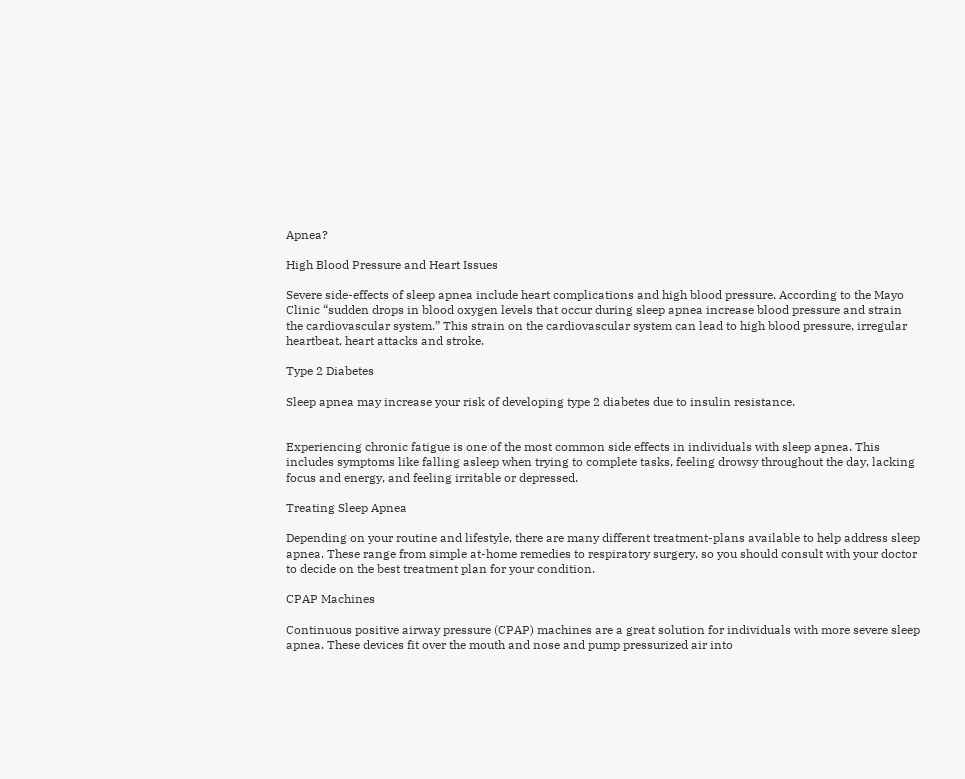Apnea?

High Blood Pressure and Heart Issues

Severe side-effects of sleep apnea include heart complications and high blood pressure. According to the Mayo Clinic “sudden drops in blood oxygen levels that occur during sleep apnea increase blood pressure and strain the cardiovascular system.” This strain on the cardiovascular system can lead to high blood pressure, irregular heartbeat, heart attacks and stroke.

Type 2 Diabetes

Sleep apnea may increase your risk of developing type 2 diabetes due to insulin resistance.


Experiencing chronic fatigue is one of the most common side effects in individuals with sleep apnea. This includes symptoms like falling asleep when trying to complete tasks, feeling drowsy throughout the day, lacking focus and energy, and feeling irritable or depressed.

Treating Sleep Apnea

Depending on your routine and lifestyle, there are many different treatment-plans available to help address sleep apnea. These range from simple at-home remedies to respiratory surgery, so you should consult with your doctor to decide on the best treatment plan for your condition.

CPAP Machines

Continuous positive airway pressure (CPAP) machines are a great solution for individuals with more severe sleep apnea. These devices fit over the mouth and nose and pump pressurized air into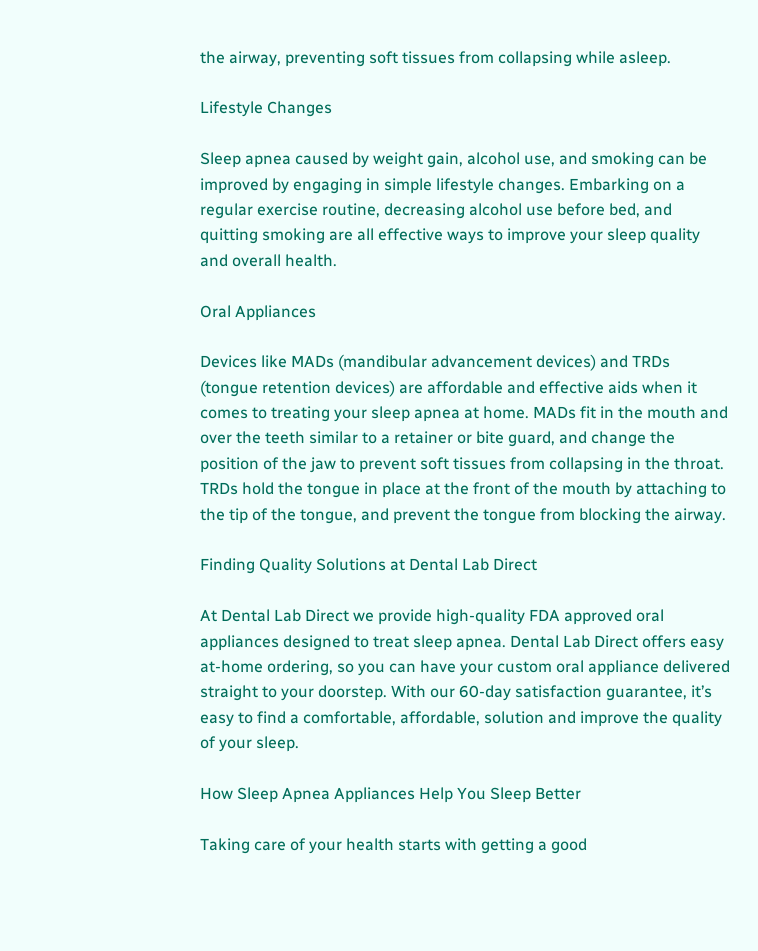the airway, preventing soft tissues from collapsing while asleep.

Lifestyle Changes

Sleep apnea caused by weight gain, alcohol use, and smoking can be improved by engaging in simple lifestyle changes. Embarking on a regular exercise routine, decreasing alcohol use before bed, and quitting smoking are all effective ways to improve your sleep quality and overall health.

Oral Appliances

Devices like MADs (mandibular advancement devices) and TRDs (tongue retention devices) are affordable and effective aids when it comes to treating your sleep apnea at home. MADs fit in the mouth and over the teeth similar to a retainer or bite guard, and change the position of the jaw to prevent soft tissues from collapsing in the throat. TRDs hold the tongue in place at the front of the mouth by attaching to the tip of the tongue, and prevent the tongue from blocking the airway.

Finding Quality Solutions at Dental Lab Direct

At Dental Lab Direct we provide high-quality FDA approved oral appliances designed to treat sleep apnea. Dental Lab Direct offers easy at-home ordering, so you can have your custom oral appliance delivered straight to your doorstep. With our 60-day satisfaction guarantee, it’s easy to find a comfortable, affordable, solution and improve the quality of your sleep.

How Sleep Apnea Appliances Help You Sleep Better

Taking care of your health starts with getting a good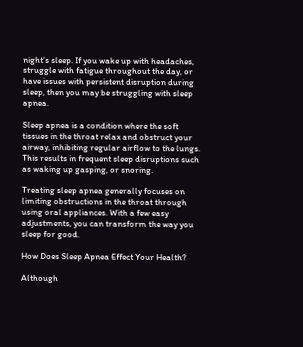night’s sleep. If you wake up with headaches, struggle with fatigue throughout the day, or have issues with persistent disruption during sleep, then you may be struggling with sleep apnea.

Sleep apnea is a condition where the soft tissues in the throat relax and obstruct your airway, inhibiting regular airflow to the lungs. This results in frequent sleep disruptions such as waking up gasping, or snoring.

Treating sleep apnea generally focuses on limiting obstructions in the throat through using oral appliances. With a few easy adjustments, you can transform the way you sleep for good.

How Does Sleep Apnea Effect Your Health?

Although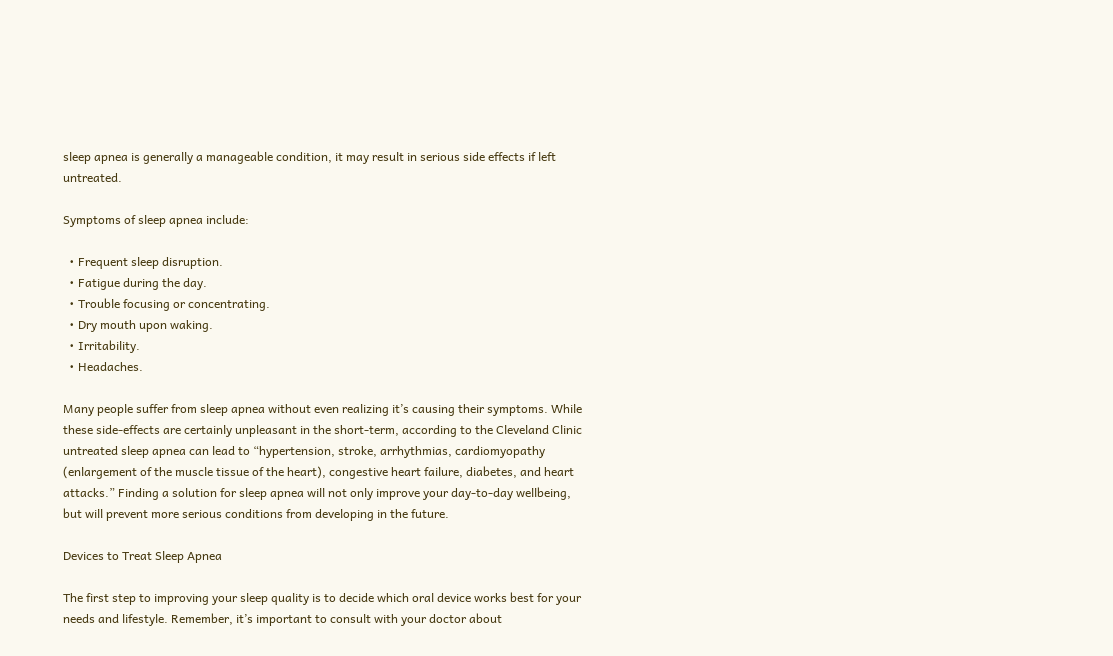sleep apnea is generally a manageable condition, it may result in serious side effects if left untreated.

Symptoms of sleep apnea include:

  • Frequent sleep disruption.
  • Fatigue during the day.
  • Trouble focusing or concentrating.
  • Dry mouth upon waking.
  • Irritability.
  • Headaches.

Many people suffer from sleep apnea without even realizing it’s causing their symptoms. While these side-effects are certainly unpleasant in the short-term, according to the Cleveland Clinic untreated sleep apnea can lead to “hypertension, stroke, arrhythmias, cardiomyopathy (enlargement of the muscle tissue of the heart), congestive heart failure, diabetes, and heart attacks.” Finding a solution for sleep apnea will not only improve your day-to-day wellbeing, but will prevent more serious conditions from developing in the future.

Devices to Treat Sleep Apnea

The first step to improving your sleep quality is to decide which oral device works best for your needs and lifestyle. Remember, it’s important to consult with your doctor about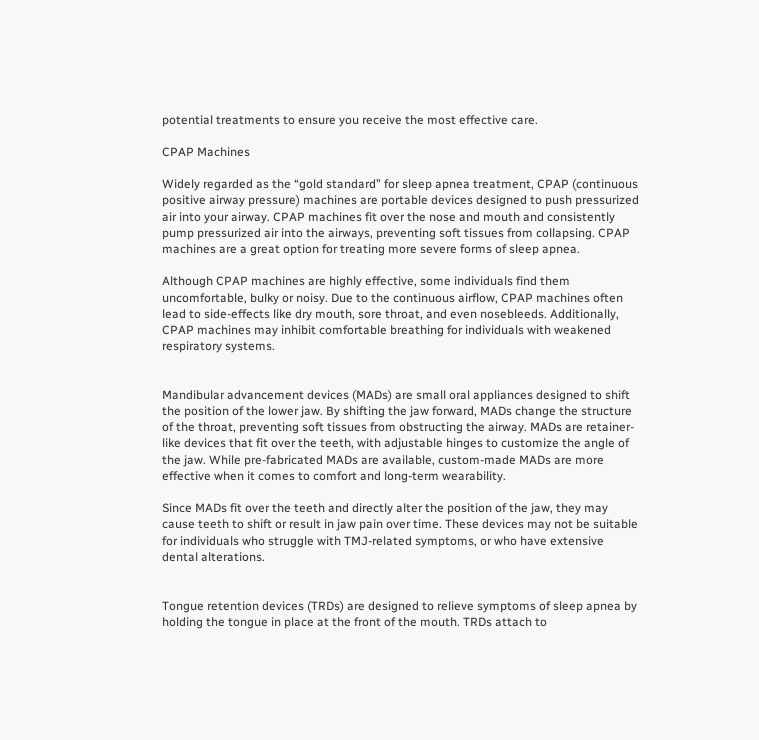potential treatments to ensure you receive the most effective care.

CPAP Machines

Widely regarded as the “gold standard” for sleep apnea treatment, CPAP (continuous positive airway pressure) machines are portable devices designed to push pressurized air into your airway. CPAP machines fit over the nose and mouth and consistently pump pressurized air into the airways, preventing soft tissues from collapsing. CPAP machines are a great option for treating more severe forms of sleep apnea.

Although CPAP machines are highly effective, some individuals find them uncomfortable, bulky or noisy. Due to the continuous airflow, CPAP machines often lead to side-effects like dry mouth, sore throat, and even nosebleeds. Additionally, CPAP machines may inhibit comfortable breathing for individuals with weakened respiratory systems.


Mandibular advancement devices (MADs) are small oral appliances designed to shift the position of the lower jaw. By shifting the jaw forward, MADs change the structure of the throat, preventing soft tissues from obstructing the airway. MADs are retainer-like devices that fit over the teeth, with adjustable hinges to customize the angle of the jaw. While pre-fabricated MADs are available, custom-made MADs are more effective when it comes to comfort and long-term wearability.

Since MADs fit over the teeth and directly alter the position of the jaw, they may cause teeth to shift or result in jaw pain over time. These devices may not be suitable for individuals who struggle with TMJ-related symptoms, or who have extensive dental alterations.


Tongue retention devices (TRDs) are designed to relieve symptoms of sleep apnea by holding the tongue in place at the front of the mouth. TRDs attach to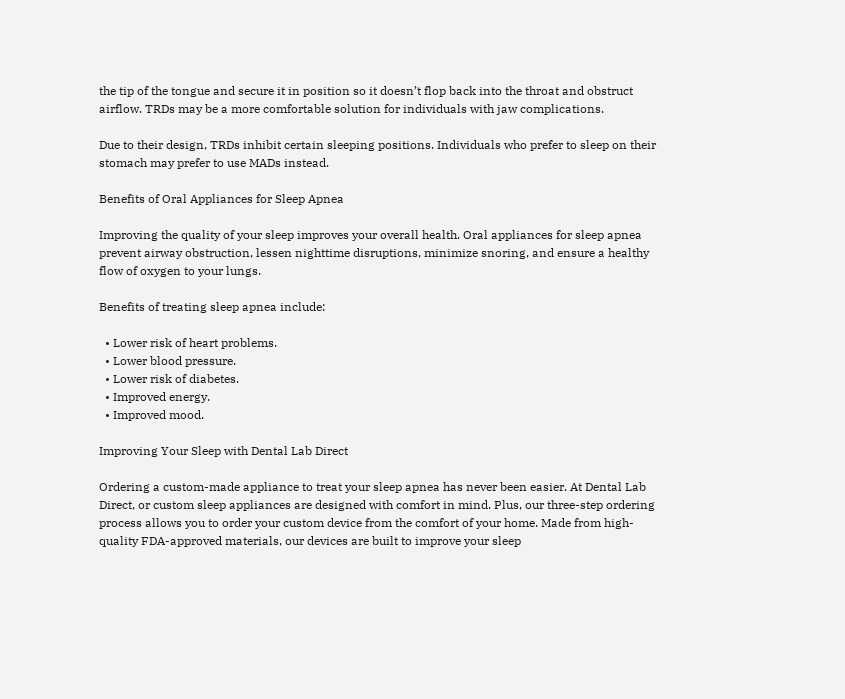the tip of the tongue and secure it in position so it doesn’t flop back into the throat and obstruct airflow. TRDs may be a more comfortable solution for individuals with jaw complications.

Due to their design, TRDs inhibit certain sleeping positions. Individuals who prefer to sleep on their stomach may prefer to use MADs instead.

Benefits of Oral Appliances for Sleep Apnea

Improving the quality of your sleep improves your overall health. Oral appliances for sleep apnea prevent airway obstruction, lessen nighttime disruptions, minimize snoring, and ensure a healthy flow of oxygen to your lungs.

Benefits of treating sleep apnea include:

  • Lower risk of heart problems.
  • Lower blood pressure.
  • Lower risk of diabetes.
  • Improved energy.
  • Improved mood.

Improving Your Sleep with Dental Lab Direct

Ordering a custom-made appliance to treat your sleep apnea has never been easier. At Dental Lab Direct, or custom sleep appliances are designed with comfort in mind. Plus, our three-step ordering process allows you to order your custom device from the comfort of your home. Made from high-quality FDA-approved materials, our devices are built to improve your sleep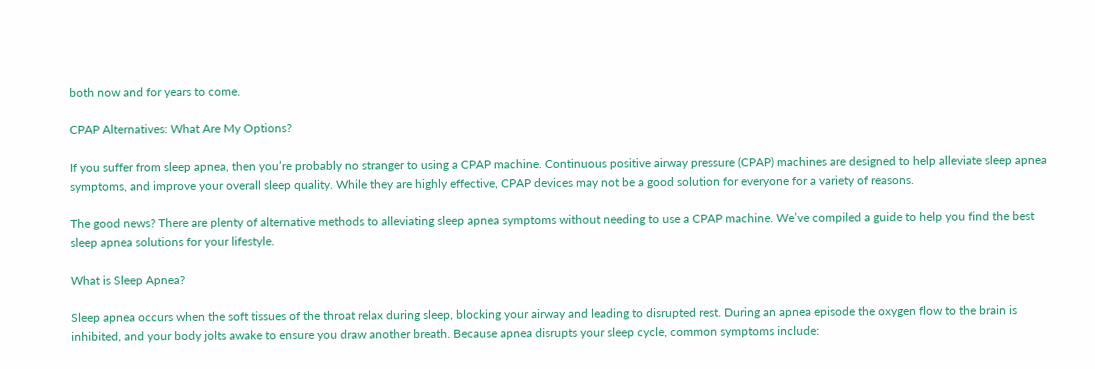both now and for years to come.

CPAP Alternatives: What Are My Options?

If you suffer from sleep apnea, then you’re probably no stranger to using a CPAP machine. Continuous positive airway pressure (CPAP) machines are designed to help alleviate sleep apnea symptoms, and improve your overall sleep quality. While they are highly effective, CPAP devices may not be a good solution for everyone for a variety of reasons.

The good news? There are plenty of alternative methods to alleviating sleep apnea symptoms without needing to use a CPAP machine. We’ve compiled a guide to help you find the best sleep apnea solutions for your lifestyle.

What is Sleep Apnea?

Sleep apnea occurs when the soft tissues of the throat relax during sleep, blocking your airway and leading to disrupted rest. During an apnea episode the oxygen flow to the brain is inhibited, and your body jolts awake to ensure you draw another breath. Because apnea disrupts your sleep cycle, common symptoms include: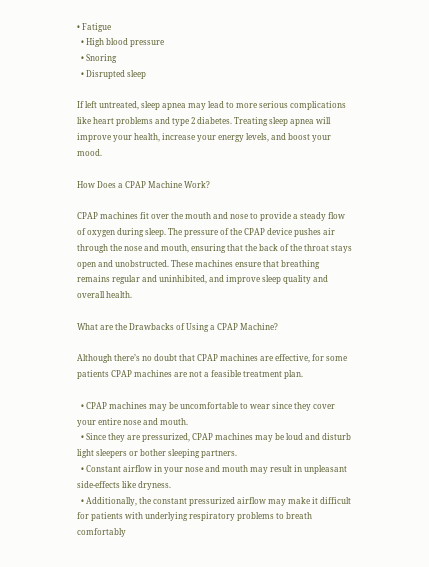• Fatigue
  • High blood pressure
  • Snoring
  • Disrupted sleep

If left untreated, sleep apnea may lead to more serious complications like heart problems and type 2 diabetes. Treating sleep apnea will improve your health, increase your energy levels, and boost your mood.

How Does a CPAP Machine Work?

CPAP machines fit over the mouth and nose to provide a steady flow of oxygen during sleep. The pressure of the CPAP device pushes air through the nose and mouth, ensuring that the back of the throat stays open and unobstructed. These machines ensure that breathing remains regular and uninhibited, and improve sleep quality and overall health.

What are the Drawbacks of Using a CPAP Machine?

Although there’s no doubt that CPAP machines are effective, for some patients CPAP machines are not a feasible treatment plan.

  • CPAP machines may be uncomfortable to wear since they cover your entire nose and mouth.
  • Since they are pressurized, CPAP machines may be loud and disturb light sleepers or bother sleeping partners.
  • Constant airflow in your nose and mouth may result in unpleasant side-effects like dryness.
  • Additionally, the constant pressurized airflow may make it difficult for patients with underlying respiratory problems to breath comfortably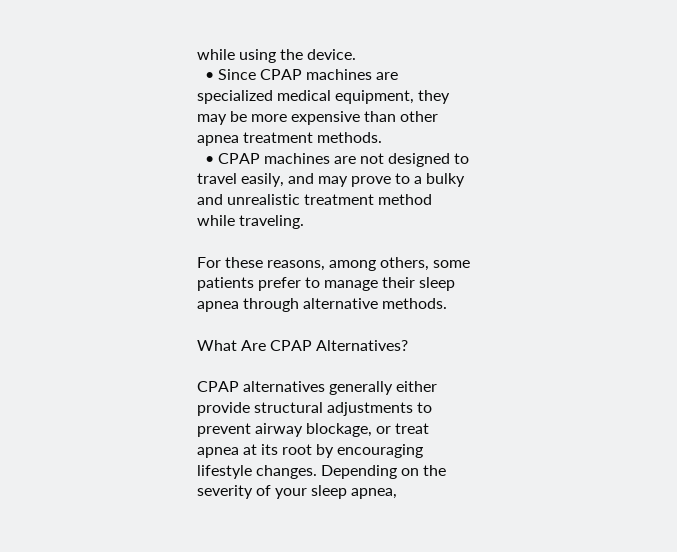while using the device.
  • Since CPAP machines are specialized medical equipment, they may be more expensive than other apnea treatment methods.
  • CPAP machines are not designed to travel easily, and may prove to a bulky and unrealistic treatment method while traveling.

For these reasons, among others, some patients prefer to manage their sleep apnea through alternative methods.

What Are CPAP Alternatives?

CPAP alternatives generally either provide structural adjustments to prevent airway blockage, or treat apnea at its root by encouraging lifestyle changes. Depending on the severity of your sleep apnea,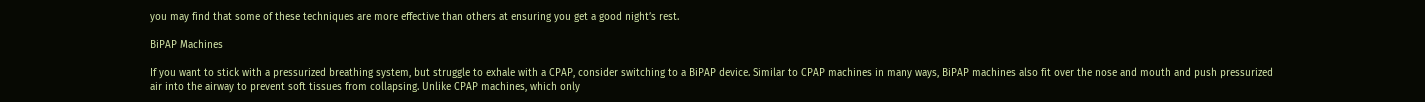you may find that some of these techniques are more effective than others at ensuring you get a good night’s rest.

BiPAP Machines

If you want to stick with a pressurized breathing system, but struggle to exhale with a CPAP, consider switching to a BiPAP device. Similar to CPAP machines in many ways, BiPAP machines also fit over the nose and mouth and push pressurized air into the airway to prevent soft tissues from collapsing. Unlike CPAP machines, which only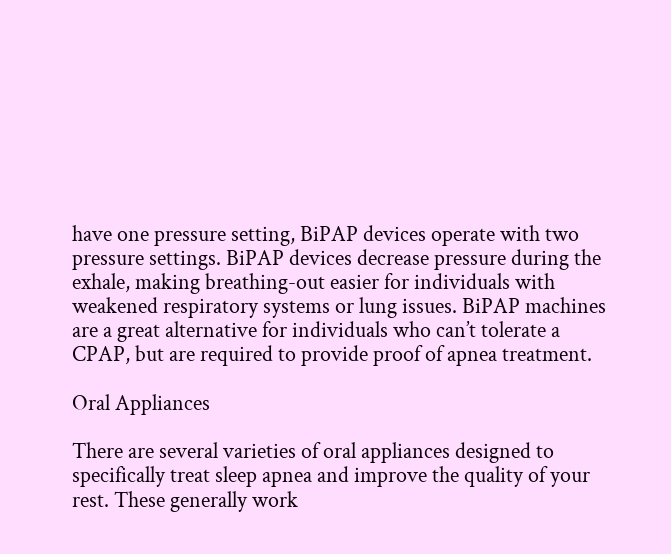have one pressure setting, BiPAP devices operate with two pressure settings. BiPAP devices decrease pressure during the exhale, making breathing-out easier for individuals with weakened respiratory systems or lung issues. BiPAP machines are a great alternative for individuals who can’t tolerate a CPAP, but are required to provide proof of apnea treatment.

Oral Appliances

There are several varieties of oral appliances designed to specifically treat sleep apnea and improve the quality of your rest. These generally work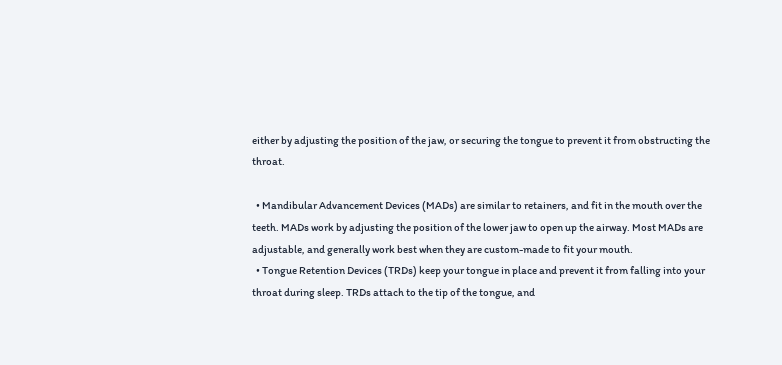either by adjusting the position of the jaw, or securing the tongue to prevent it from obstructing the throat.

  • Mandibular Advancement Devices (MADs) are similar to retainers, and fit in the mouth over the teeth. MADs work by adjusting the position of the lower jaw to open up the airway. Most MADs are adjustable, and generally work best when they are custom-made to fit your mouth.
  • Tongue Retention Devices (TRDs) keep your tongue in place and prevent it from falling into your throat during sleep. TRDs attach to the tip of the tongue, and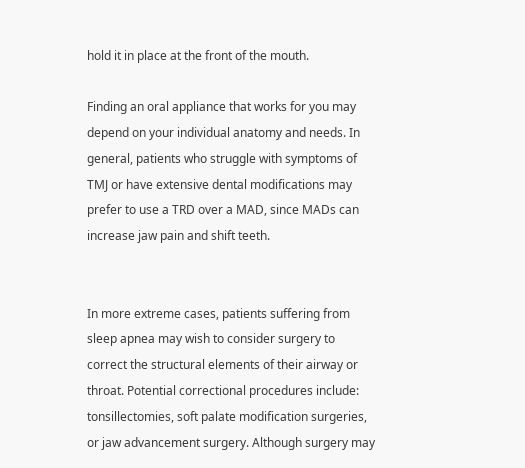hold it in place at the front of the mouth.

Finding an oral appliance that works for you may depend on your individual anatomy and needs. In general, patients who struggle with symptoms of TMJ or have extensive dental modifications may prefer to use a TRD over a MAD, since MADs can increase jaw pain and shift teeth.


In more extreme cases, patients suffering from sleep apnea may wish to consider surgery to correct the structural elements of their airway or throat. Potential correctional procedures include: tonsillectomies, soft palate modification surgeries, or jaw advancement surgery. Although surgery may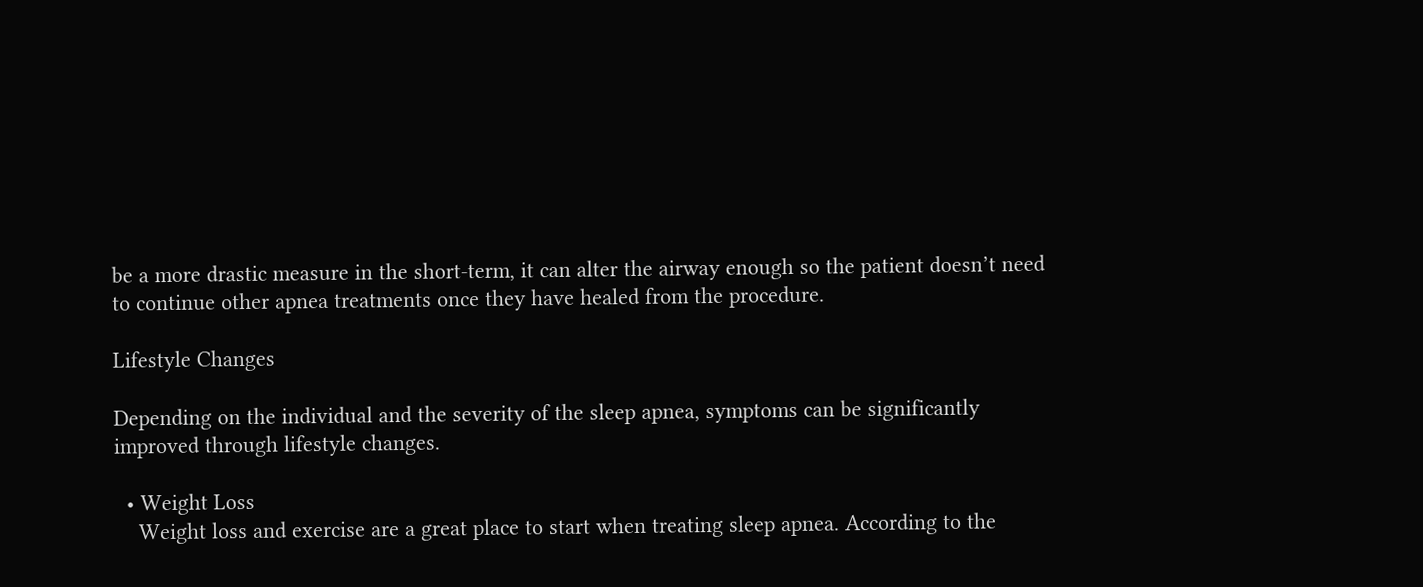be a more drastic measure in the short-term, it can alter the airway enough so the patient doesn’t need to continue other apnea treatments once they have healed from the procedure.

Lifestyle Changes

Depending on the individual and the severity of the sleep apnea, symptoms can be significantly improved through lifestyle changes.

  • Weight Loss
    Weight loss and exercise are a great place to start when treating sleep apnea. According to the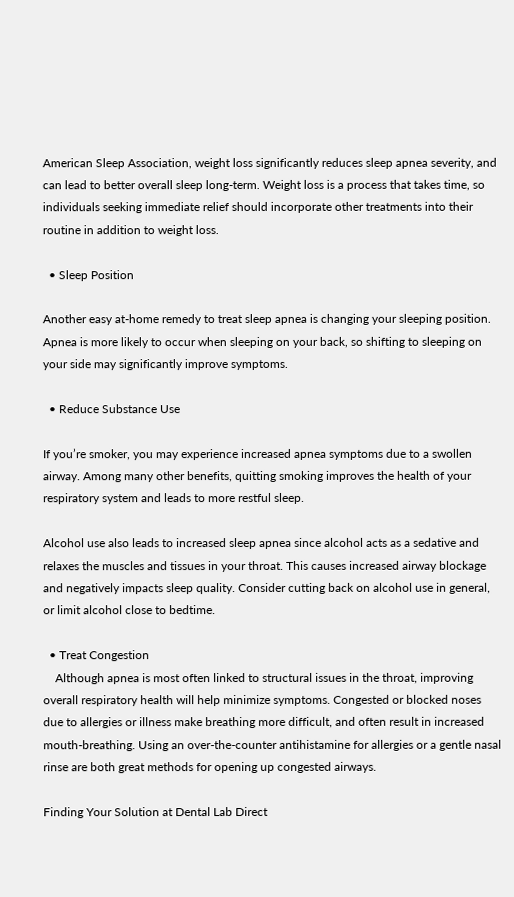American Sleep Association, weight loss significantly reduces sleep apnea severity, and can lead to better overall sleep long-term. Weight loss is a process that takes time, so individuals seeking immediate relief should incorporate other treatments into their routine in addition to weight loss.

  • Sleep Position

Another easy at-home remedy to treat sleep apnea is changing your sleeping position. Apnea is more likely to occur when sleeping on your back, so shifting to sleeping on your side may significantly improve symptoms.

  • Reduce Substance Use

If you’re smoker, you may experience increased apnea symptoms due to a swollen airway. Among many other benefits, quitting smoking improves the health of your respiratory system and leads to more restful sleep.

Alcohol use also leads to increased sleep apnea since alcohol acts as a sedative and relaxes the muscles and tissues in your throat. This causes increased airway blockage and negatively impacts sleep quality. Consider cutting back on alcohol use in general, or limit alcohol close to bedtime.

  • Treat Congestion
    Although apnea is most often linked to structural issues in the throat, improving overall respiratory health will help minimize symptoms. Congested or blocked noses due to allergies or illness make breathing more difficult, and often result in increased mouth-breathing. Using an over-the-counter antihistamine for allergies or a gentle nasal rinse are both great methods for opening up congested airways.

Finding Your Solution at Dental Lab Direct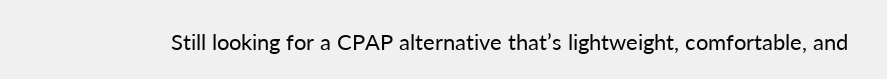Still looking for a CPAP alternative that’s lightweight, comfortable, and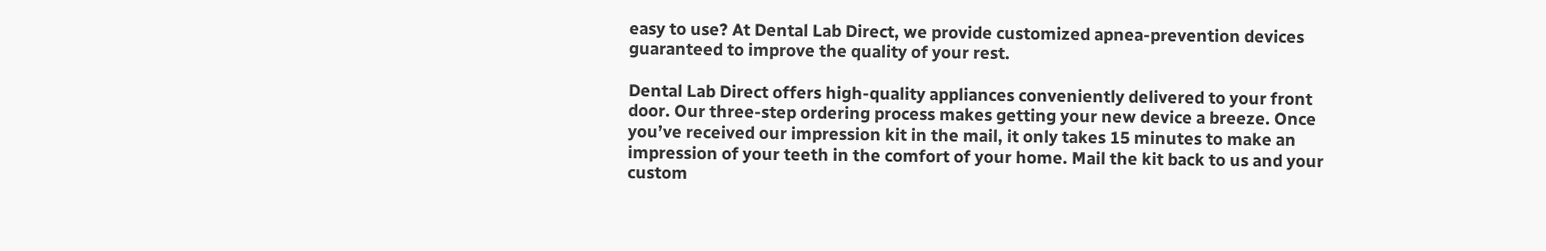easy to use? At Dental Lab Direct, we provide customized apnea-prevention devices guaranteed to improve the quality of your rest.

Dental Lab Direct offers high-quality appliances conveniently delivered to your front door. Our three-step ordering process makes getting your new device a breeze. Once you’ve received our impression kit in the mail, it only takes 15 minutes to make an impression of your teeth in the comfort of your home. Mail the kit back to us and your custom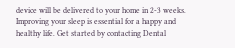device will be delivered to your home in 2-3 weeks. Improving your sleep is essential for a happy and healthy life. Get started by contacting Dental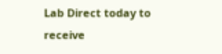Lab Direct today to receive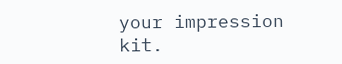your impression kit.